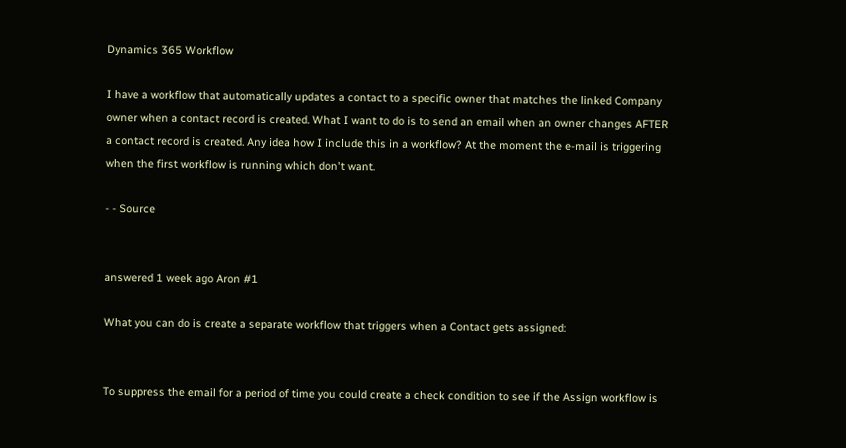Dynamics 365 Workflow

I have a workflow that automatically updates a contact to a specific owner that matches the linked Company owner when a contact record is created. What I want to do is to send an email when an owner changes AFTER a contact record is created. Any idea how I include this in a workflow? At the moment the e-mail is triggering when the first workflow is running which don't want.

- - Source


answered 1 week ago Aron #1

What you can do is create a separate workflow that triggers when a Contact gets assigned:


To suppress the email for a period of time you could create a check condition to see if the Assign workflow is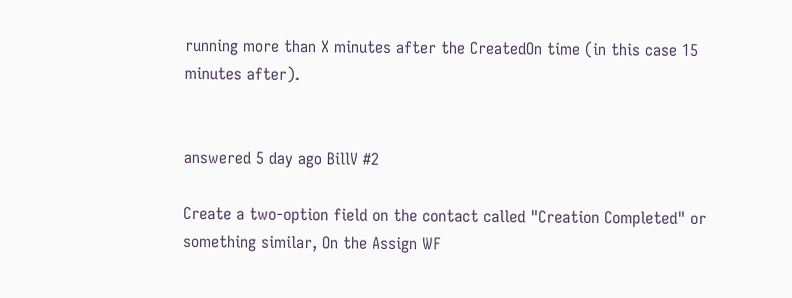running more than X minutes after the CreatedOn time (in this case 15 minutes after).


answered 5 day ago BillV #2

Create a two-option field on the contact called "Creation Completed" or something similar, On the Assign WF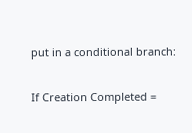put in a conditional branch:

If Creation Completed =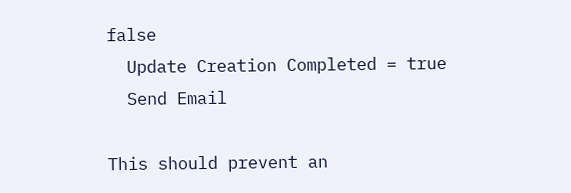false
  Update Creation Completed = true
  Send Email

This should prevent an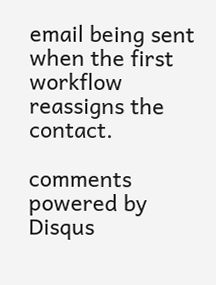email being sent when the first workflow reassigns the contact.

comments powered by Disqus